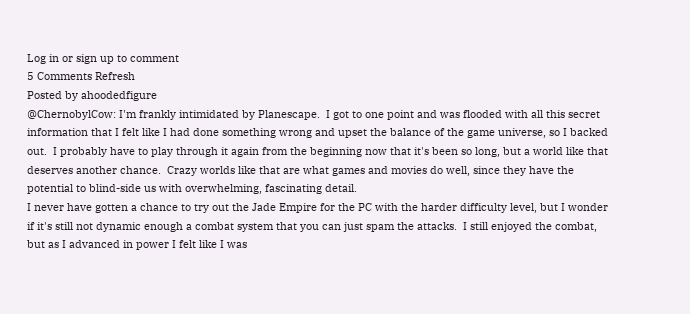Log in or sign up to comment
5 Comments Refresh
Posted by ahoodedfigure
@ChernobylCow: I'm frankly intimidated by Planescape.  I got to one point and was flooded with all this secret information that I felt like I had done something wrong and upset the balance of the game universe, so I backed out.  I probably have to play through it again from the beginning now that it's been so long, but a world like that deserves another chance.  Crazy worlds like that are what games and movies do well, since they have the potential to blind-side us with overwhelming, fascinating detail.
I never have gotten a chance to try out the Jade Empire for the PC with the harder difficulty level, but I wonder if it's still not dynamic enough a combat system that you can just spam the attacks.  I still enjoyed the combat, but as I advanced in power I felt like I was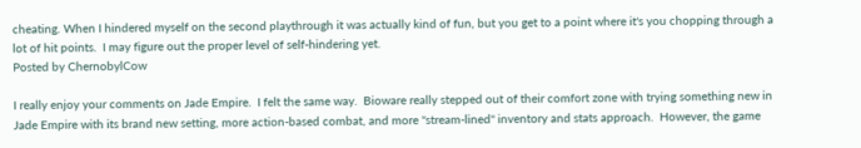cheating. When I hindered myself on the second playthrough it was actually kind of fun, but you get to a point where it's you chopping through a lot of hit points.  I may figure out the proper level of self-hindering yet.
Posted by ChernobylCow

I really enjoy your comments on Jade Empire.  I felt the same way.  Bioware really stepped out of their comfort zone with trying something new in Jade Empire with its brand new setting, more action-based combat, and more "stream-lined" inventory and stats approach.  However, the game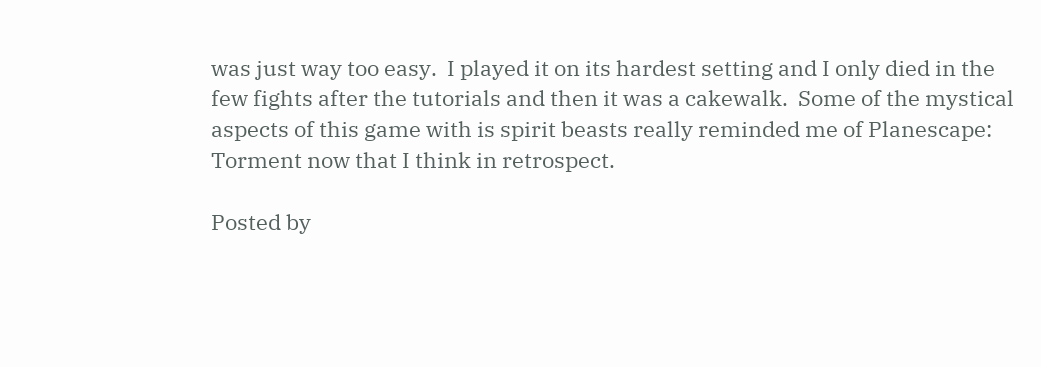was just way too easy.  I played it on its hardest setting and I only died in the few fights after the tutorials and then it was a cakewalk.  Some of the mystical aspects of this game with is spirit beasts really reminded me of Planescape: Torment now that I think in retrospect.

Posted by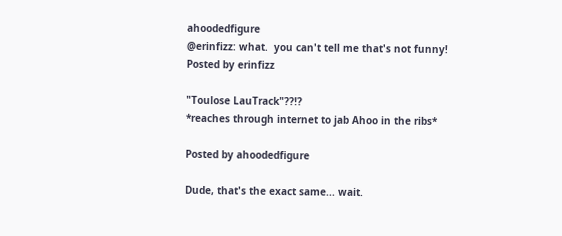ahoodedfigure
@erinfizz: what.  you can't tell me that's not funny!
Posted by erinfizz

"Toulose LauTrack"??!?
*reaches through internet to jab Ahoo in the ribs*

Posted by ahoodedfigure

Dude, that's the exact same... wait.